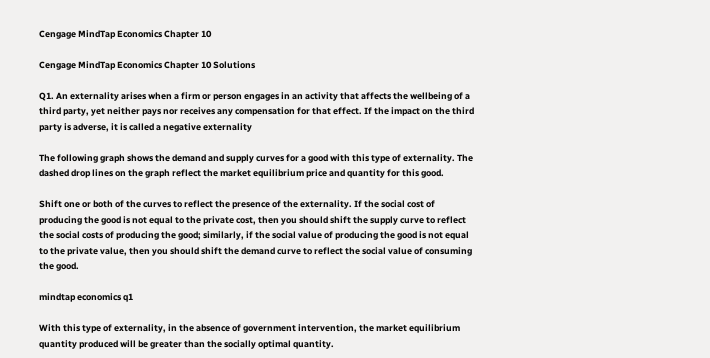Cengage MindTap Economics Chapter 10

Cengage MindTap Economics Chapter 10 Solutions

Q1. An externality arises when a firm or person engages in an activity that affects the wellbeing of a third party, yet neither pays nor receives any compensation for that effect. If the impact on the third party is adverse, it is called a negative externality

The following graph shows the demand and supply curves for a good with this type of externality. The dashed drop lines on the graph reflect the market equilibrium price and quantity for this good.

Shift one or both of the curves to reflect the presence of the externality. If the social cost of producing the good is not equal to the private cost, then you should shift the supply curve to reflect the social costs of producing the good; similarly, if the social value of producing the good is not equal to the private value, then you should shift the demand curve to reflect the social value of consuming the good.

mindtap economics q1

With this type of externality, in the absence of government intervention, the market equilibrium quantity produced will be greater than the socially optimal quantity.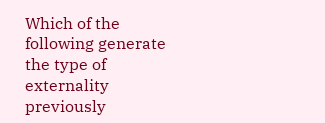Which of the following generate the type of externality previously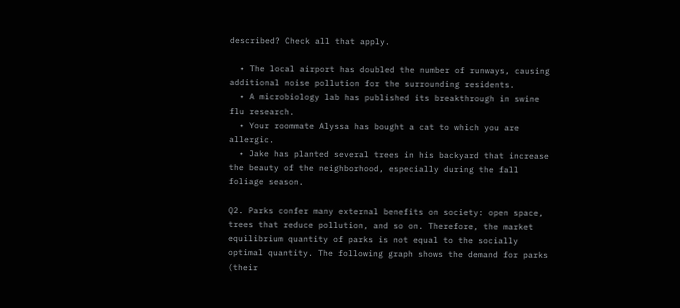described? Check all that apply.

  • The local airport has doubled the number of runways, causing additional noise pollution for the surrounding residents.
  • A microbiology lab has published its breakthrough in swine flu research.
  • Your roommate Alyssa has bought a cat to which you are allergic.
  • Jake has planted several trees in his backyard that increase the beauty of the neighborhood, especially during the fall foliage season.

Q2. Parks confer many external benefits on society: open space, trees that reduce pollution, and so on. Therefore, the market equilibrium quantity of parks is not equal to the socially optimal quantity. The following graph shows the demand for parks (their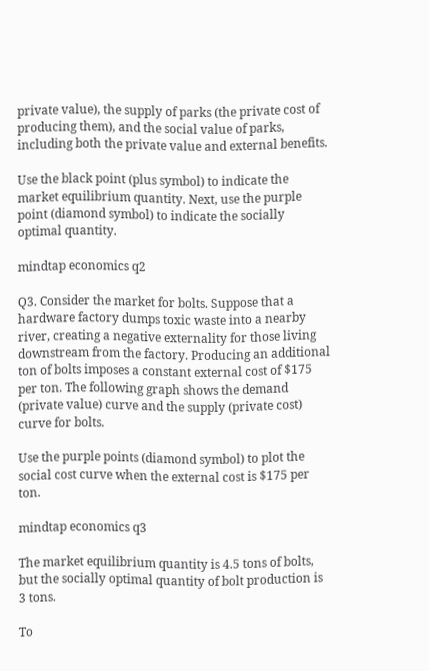private value), the supply of parks (the private cost of producing them), and the social value of parks, including both the private value and external benefits.

Use the black point (plus symbol) to indicate the market equilibrium quantity. Next, use the purple point (diamond symbol) to indicate the socially optimal quantity.

mindtap economics q2

Q3. Consider the market for bolts. Suppose that a hardware factory dumps toxic waste into a nearby river, creating a negative externality for those living downstream from the factory. Producing an additional ton of bolts imposes a constant external cost of $175 per ton. The following graph shows the demand (private value) curve and the supply (private cost) curve for bolts.

Use the purple points (diamond symbol) to plot the social cost curve when the external cost is $175 per ton.

mindtap economics q3

The market equilibrium quantity is 4.5 tons of bolts, but the socially optimal quantity of bolt production is 3 tons.

To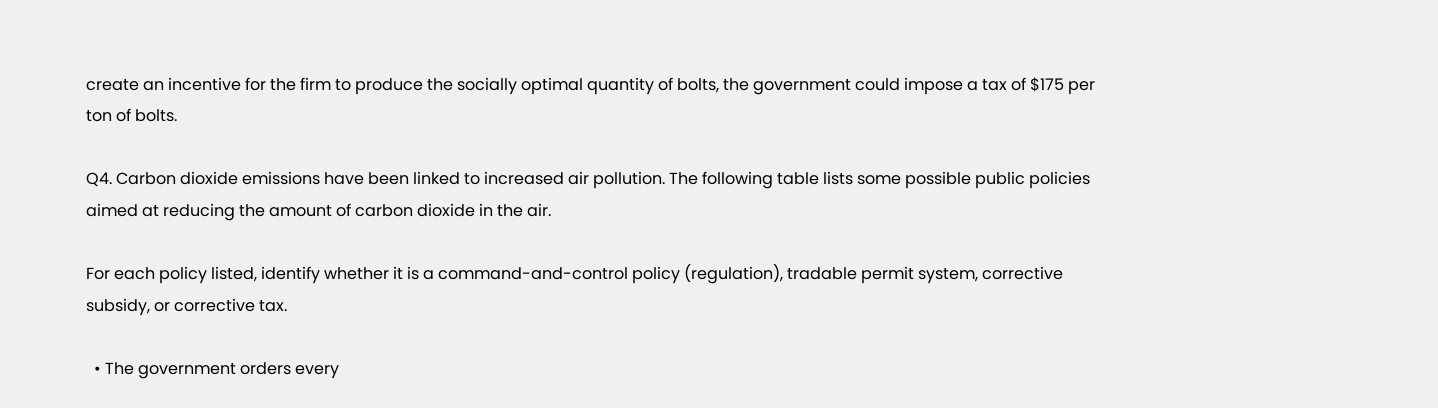create an incentive for the firm to produce the socially optimal quantity of bolts, the government could impose a tax of $175 per ton of bolts.

Q4. Carbon dioxide emissions have been linked to increased air pollution. The following table lists some possible public policies aimed at reducing the amount of carbon dioxide in the air.

For each policy listed, identify whether it is a command-and-control policy (regulation), tradable permit system, corrective subsidy, or corrective tax.

  • The government orders every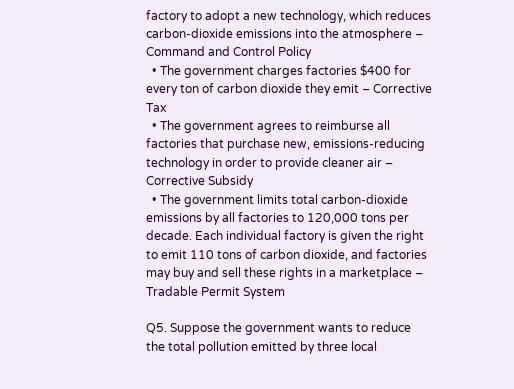factory to adopt a new technology, which reduces carbon-dioxide emissions into the atmosphere – Command and Control Policy
  • The government charges factories $400 for every ton of carbon dioxide they emit – Corrective Tax
  • The government agrees to reimburse all factories that purchase new, emissions-reducing technology in order to provide cleaner air – Corrective Subsidy
  • The government limits total carbon-dioxide emissions by all factories to 120,000 tons per decade. Each individual factory is given the right to emit 110 tons of carbon dioxide, and factories may buy and sell these rights in a marketplace – Tradable Permit System

Q5. Suppose the government wants to reduce the total pollution emitted by three local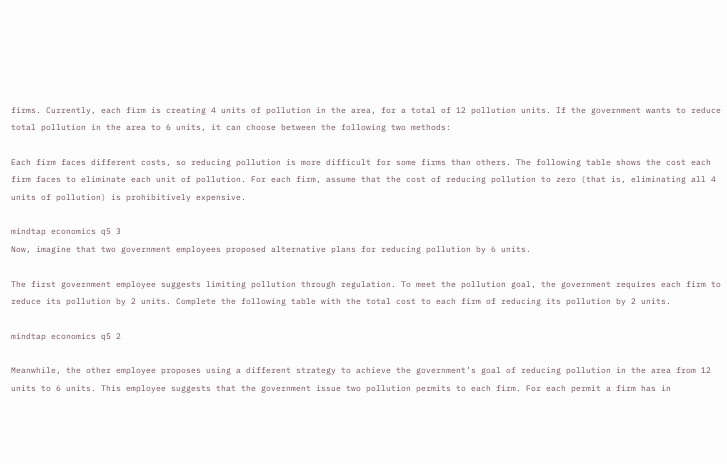firms. Currently, each firm is creating 4 units of pollution in the area, for a total of 12 pollution units. If the government wants to reduce total pollution in the area to 6 units, it can choose between the following two methods:

Each firm faces different costs, so reducing pollution is more difficult for some firms than others. The following table shows the cost each firm faces to eliminate each unit of pollution. For each firm, assume that the cost of reducing pollution to zero (that is, eliminating all 4 units of pollution) is prohibitively expensive.

mindtap economics q5 3
Now, imagine that two government employees proposed alternative plans for reducing pollution by 6 units.

The first government employee suggests limiting pollution through regulation. To meet the pollution goal, the government requires each firm to reduce its pollution by 2 units. Complete the following table with the total cost to each firm of reducing its pollution by 2 units.

mindtap economics q5 2

Meanwhile, the other employee proposes using a different strategy to achieve the government’s goal of reducing pollution in the area from 12 units to 6 units. This employee suggests that the government issue two pollution permits to each firm. For each permit a firm has in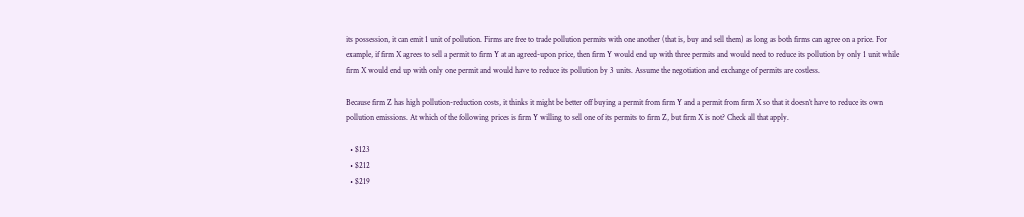its possession, it can emit 1 unit of pollution. Firms are free to trade pollution permits with one another (that is, buy and sell them) as long as both firms can agree on a price. For example, if firm X agrees to sell a permit to firm Y at an agreed-upon price, then firm Y would end up with three permits and would need to reduce its pollution by only 1 unit while firm X would end up with only one permit and would have to reduce its pollution by 3 units. Assume the negotiation and exchange of permits are costless.

Because firm Z has high pollution-reduction costs, it thinks it might be better off buying a permit from firm Y and a permit from firm X so that it doesn’t have to reduce its own pollution emissions. At which of the following prices is firm Y willing to sell one of its permits to firm Z, but firm X is not? Check all that apply.

  • $123
  • $212
  • $219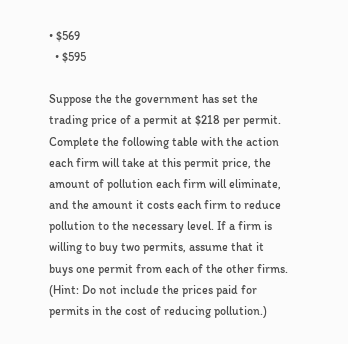• $569
  • $595

Suppose the the government has set the trading price of a permit at $218 per permit. Complete the following table with the action each firm will take at this permit price, the amount of pollution each firm will eliminate, and the amount it costs each firm to reduce pollution to the necessary level. If a firm is willing to buy two permits, assume that it buys one permit from each of the other firms. (Hint: Do not include the prices paid for permits in the cost of reducing pollution.)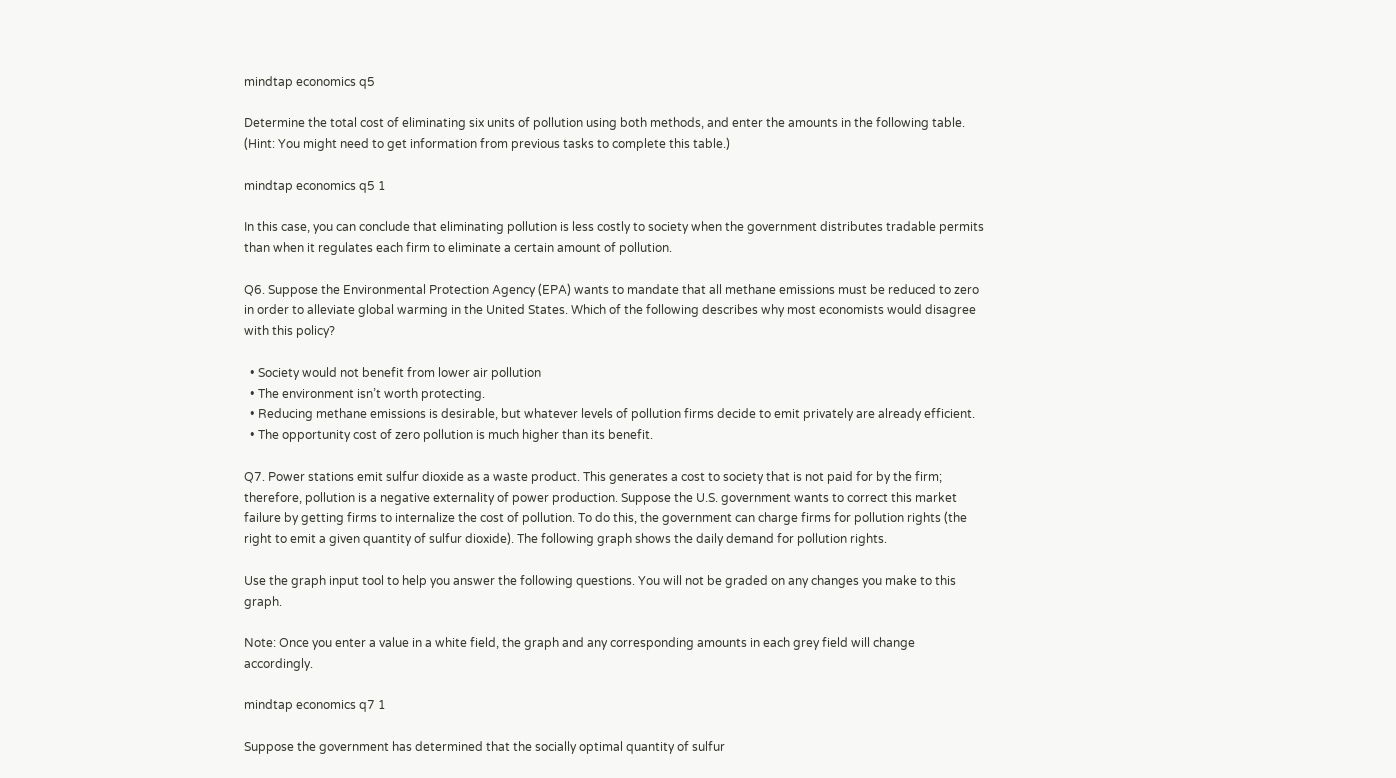mindtap economics q5

Determine the total cost of eliminating six units of pollution using both methods, and enter the amounts in the following table. (Hint: You might need to get information from previous tasks to complete this table.)

mindtap economics q5 1

In this case, you can conclude that eliminating pollution is less costly to society when the government distributes tradable permits than when it regulates each firm to eliminate a certain amount of pollution.

Q6. Suppose the Environmental Protection Agency (EPA) wants to mandate that all methane emissions must be reduced to zero in order to alleviate global warming in the United States. Which of the following describes why most economists would disagree with this policy?

  • Society would not benefit from lower air pollution
  • The environment isn’t worth protecting.
  • Reducing methane emissions is desirable, but whatever levels of pollution firms decide to emit privately are already efficient.
  • The opportunity cost of zero pollution is much higher than its benefit.

Q7. Power stations emit sulfur dioxide as a waste product. This generates a cost to society that is not paid for by the firm; therefore, pollution is a negative externality of power production. Suppose the U.S. government wants to correct this market failure by getting firms to internalize the cost of pollution. To do this, the government can charge firms for pollution rights (the right to emit a given quantity of sulfur dioxide). The following graph shows the daily demand for pollution rights.

Use the graph input tool to help you answer the following questions. You will not be graded on any changes you make to this graph.

Note: Once you enter a value in a white field, the graph and any corresponding amounts in each grey field will change accordingly.

mindtap economics q7 1

Suppose the government has determined that the socially optimal quantity of sulfur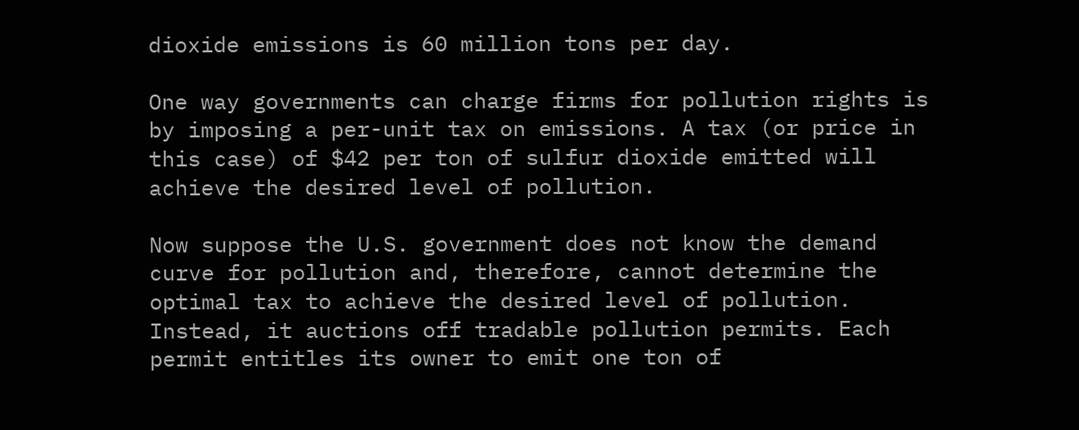dioxide emissions is 60 million tons per day.

One way governments can charge firms for pollution rights is by imposing a per-unit tax on emissions. A tax (or price in this case) of $42 per ton of sulfur dioxide emitted will achieve the desired level of pollution.

Now suppose the U.S. government does not know the demand curve for pollution and, therefore, cannot determine the optimal tax to achieve the desired level of pollution. Instead, it auctions off tradable pollution permits. Each permit entitles its owner to emit one ton of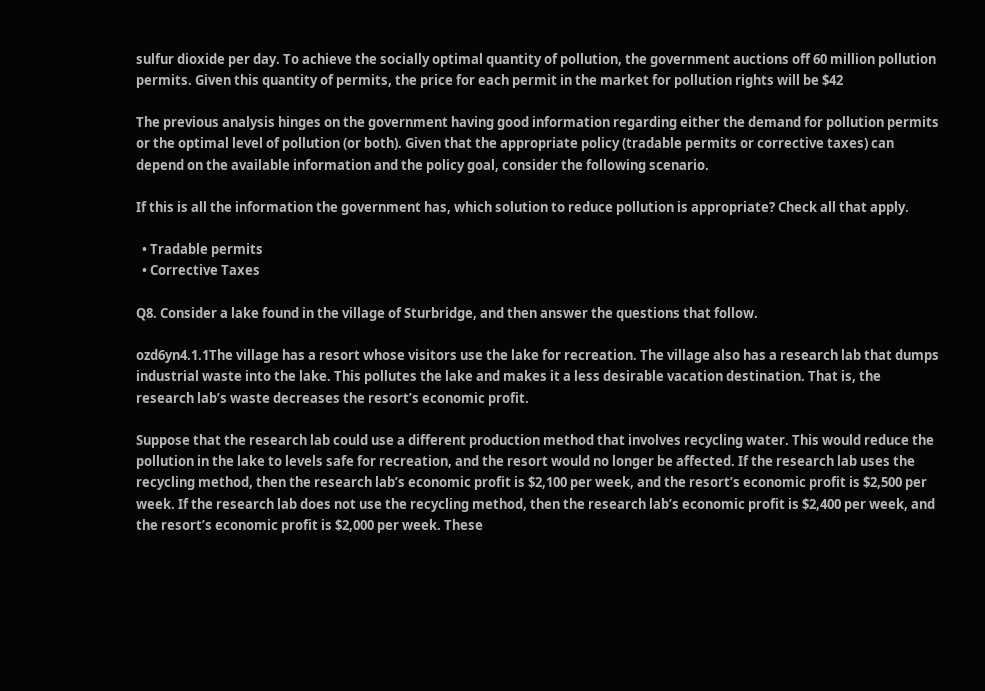sulfur dioxide per day. To achieve the socially optimal quantity of pollution, the government auctions off 60 million pollution permits. Given this quantity of permits, the price for each permit in the market for pollution rights will be $42

The previous analysis hinges on the government having good information regarding either the demand for pollution permits or the optimal level of pollution (or both). Given that the appropriate policy (tradable permits or corrective taxes) can depend on the available information and the policy goal, consider the following scenario.

If this is all the information the government has, which solution to reduce pollution is appropriate? Check all that apply.

  • Tradable permits
  • Corrective Taxes

Q8. Consider a lake found in the village of Sturbridge, and then answer the questions that follow.

ozd6yn4.1.1The village has a resort whose visitors use the lake for recreation. The village also has a research lab that dumps industrial waste into the lake. This pollutes the lake and makes it a less desirable vacation destination. That is, the research lab’s waste decreases the resort’s economic profit.

Suppose that the research lab could use a different production method that involves recycling water. This would reduce the pollution in the lake to levels safe for recreation, and the resort would no longer be affected. If the research lab uses the recycling method, then the research lab’s economic profit is $2,100 per week, and the resort’s economic profit is $2,500 per week. If the research lab does not use the recycling method, then the research lab’s economic profit is $2,400 per week, and the resort’s economic profit is $2,000 per week. These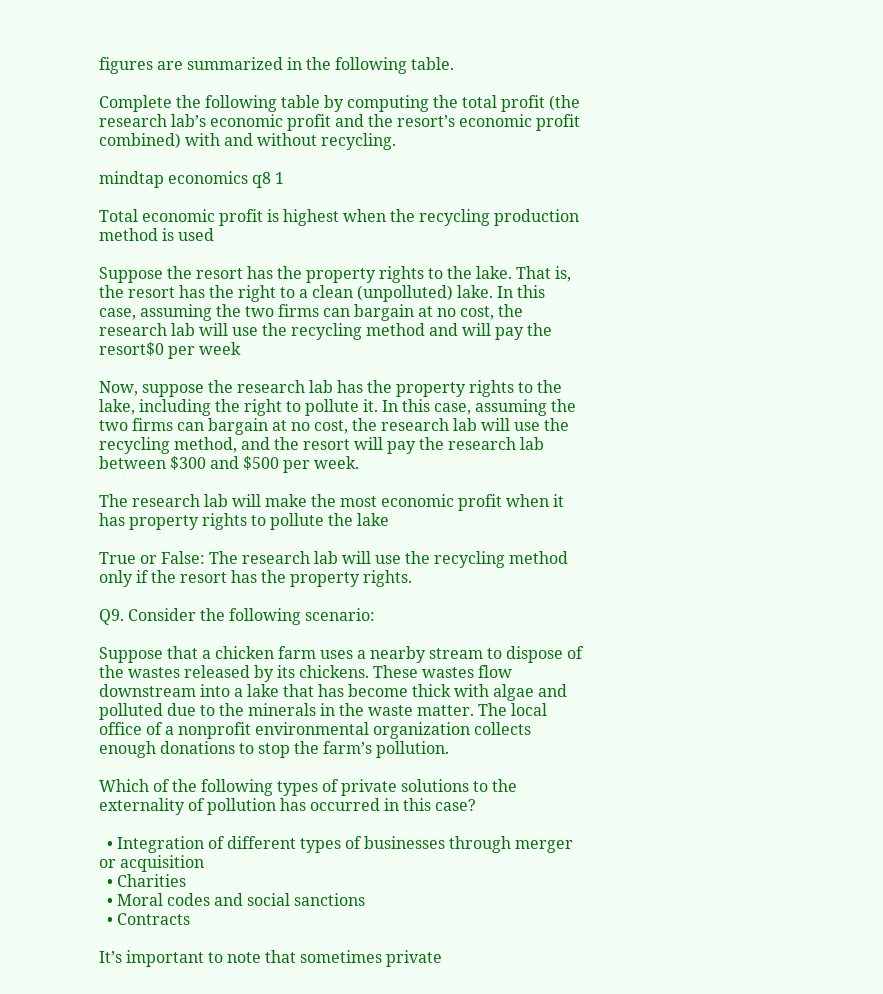figures are summarized in the following table.

Complete the following table by computing the total profit (the research lab’s economic profit and the resort’s economic profit combined) with and without recycling.

mindtap economics q8 1

Total economic profit is highest when the recycling production method is used

Suppose the resort has the property rights to the lake. That is, the resort has the right to a clean (unpolluted) lake. In this case, assuming the two firms can bargain at no cost, the research lab will use the recycling method and will pay the resort$0 per week

Now, suppose the research lab has the property rights to the lake, including the right to pollute it. In this case, assuming the two firms can bargain at no cost, the research lab will use the recycling method, and the resort will pay the research lab between $300 and $500 per week.

The research lab will make the most economic profit when it has property rights to pollute the lake

True or False: The research lab will use the recycling method only if the resort has the property rights.

Q9. Consider the following scenario:

Suppose that a chicken farm uses a nearby stream to dispose of the wastes released by its chickens. These wastes flow downstream into a lake that has become thick with algae and polluted due to the minerals in the waste matter. The local office of a nonprofit environmental organization collects enough donations to stop the farm’s pollution.

Which of the following types of private solutions to the externality of pollution has occurred in this case?

  • Integration of different types of businesses through merger or acquisition
  • Charities
  • Moral codes and social sanctions
  • Contracts

It’s important to note that sometimes private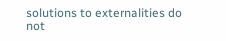solutions to externalities do not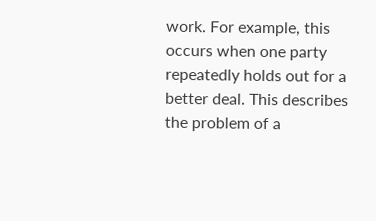work. For example, this occurs when one party repeatedly holds out for a better deal. This describes the problem of a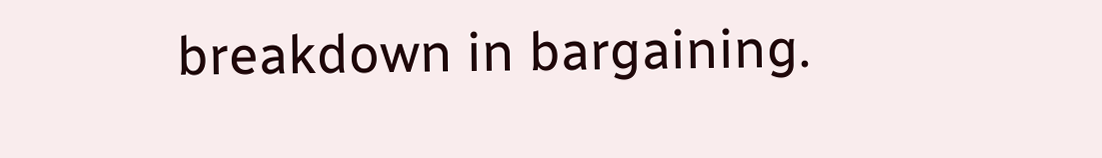breakdown in bargaining.